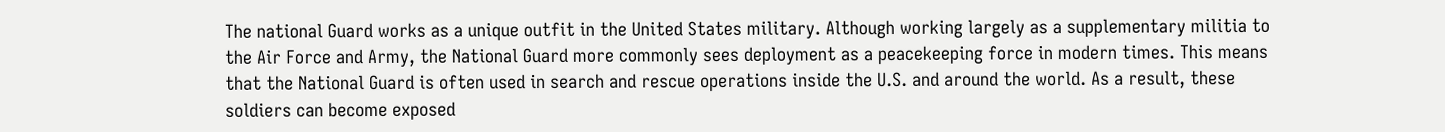The national Guard works as a unique outfit in the United States military. Although working largely as a supplementary militia to the Air Force and Army, the National Guard more commonly sees deployment as a peacekeeping force in modern times. This means that the National Guard is often used in search and rescue operations inside the U.S. and around the world. As a result, these soldiers can become exposed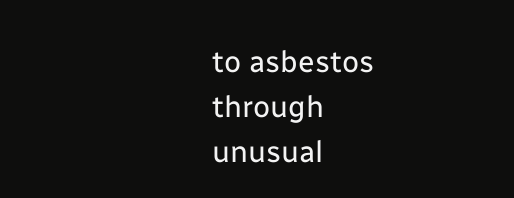to asbestos through unusual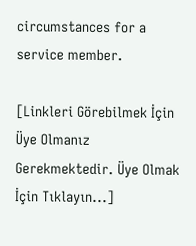circumstances for a service member.

[Linkleri Görebilmek İçin Üye Olmanız Gerekmektedir. Üye Olmak İçin Tıklayın...]